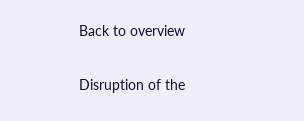Back to overview

Disruption of the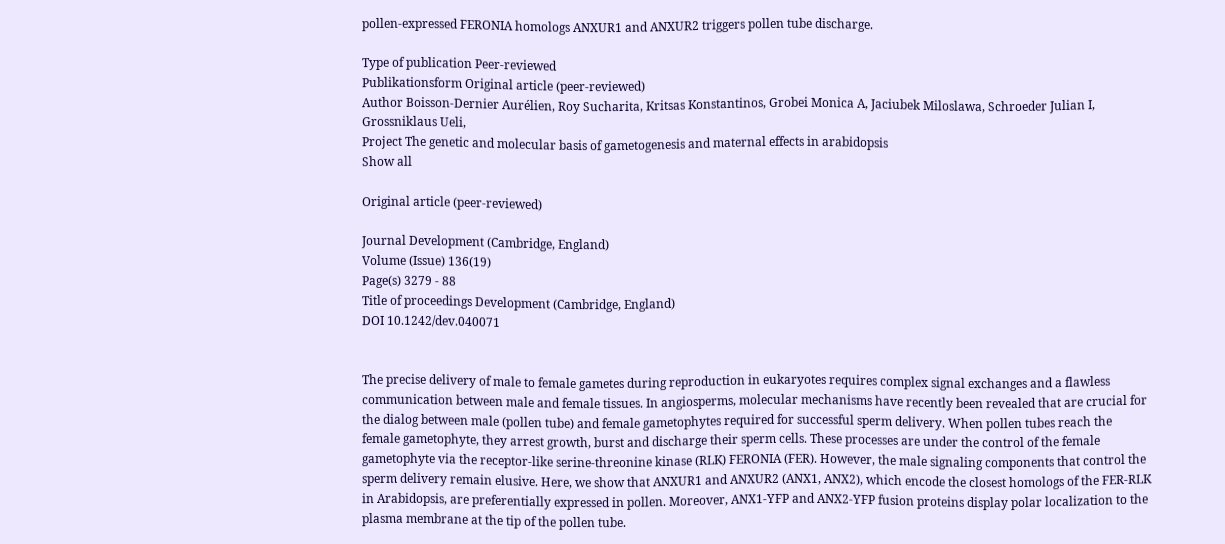pollen-expressed FERONIA homologs ANXUR1 and ANXUR2 triggers pollen tube discharge.

Type of publication Peer-reviewed
Publikationsform Original article (peer-reviewed)
Author Boisson-Dernier Aurélien, Roy Sucharita, Kritsas Konstantinos, Grobei Monica A, Jaciubek Miloslawa, Schroeder Julian I, Grossniklaus Ueli,
Project The genetic and molecular basis of gametogenesis and maternal effects in arabidopsis
Show all

Original article (peer-reviewed)

Journal Development (Cambridge, England)
Volume (Issue) 136(19)
Page(s) 3279 - 88
Title of proceedings Development (Cambridge, England)
DOI 10.1242/dev.040071


The precise delivery of male to female gametes during reproduction in eukaryotes requires complex signal exchanges and a flawless communication between male and female tissues. In angiosperms, molecular mechanisms have recently been revealed that are crucial for the dialog between male (pollen tube) and female gametophytes required for successful sperm delivery. When pollen tubes reach the female gametophyte, they arrest growth, burst and discharge their sperm cells. These processes are under the control of the female gametophyte via the receptor-like serine-threonine kinase (RLK) FERONIA (FER). However, the male signaling components that control the sperm delivery remain elusive. Here, we show that ANXUR1 and ANXUR2 (ANX1, ANX2), which encode the closest homologs of the FER-RLK in Arabidopsis, are preferentially expressed in pollen. Moreover, ANX1-YFP and ANX2-YFP fusion proteins display polar localization to the plasma membrane at the tip of the pollen tube.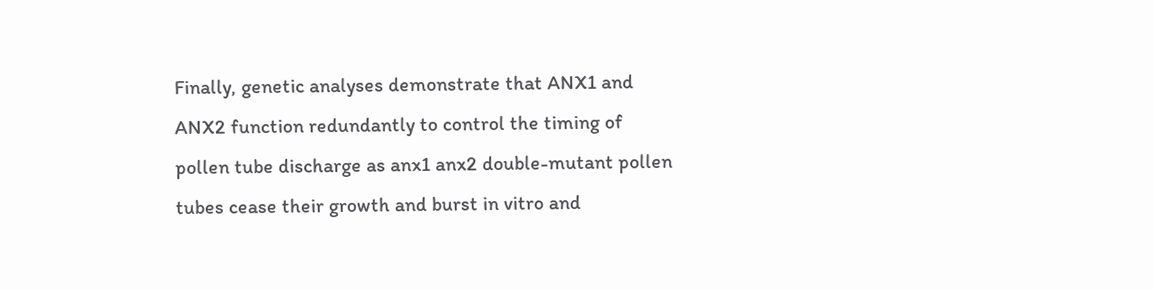Finally, genetic analyses demonstrate that ANX1 and ANX2 function redundantly to control the timing of pollen tube discharge as anx1 anx2 double-mutant pollen tubes cease their growth and burst in vitro and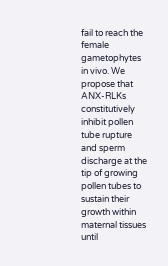fail to reach the female gametophytes in vivo. We propose that ANX-RLKs constitutively inhibit pollen tube rupture and sperm discharge at the tip of growing pollen tubes to sustain their growth within maternal tissues until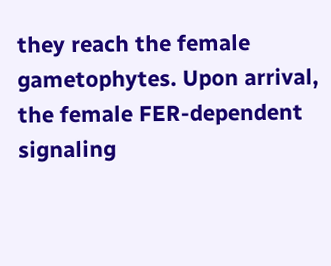they reach the female gametophytes. Upon arrival, the female FER-dependent signaling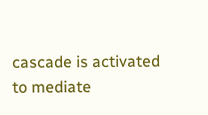cascade is activated to mediate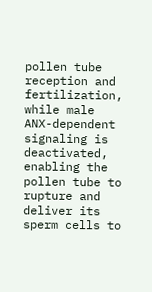pollen tube reception and fertilization, while male ANX-dependent signaling is deactivated, enabling the pollen tube to rupture and deliver its sperm cells to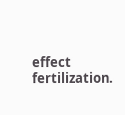effect fertilization.